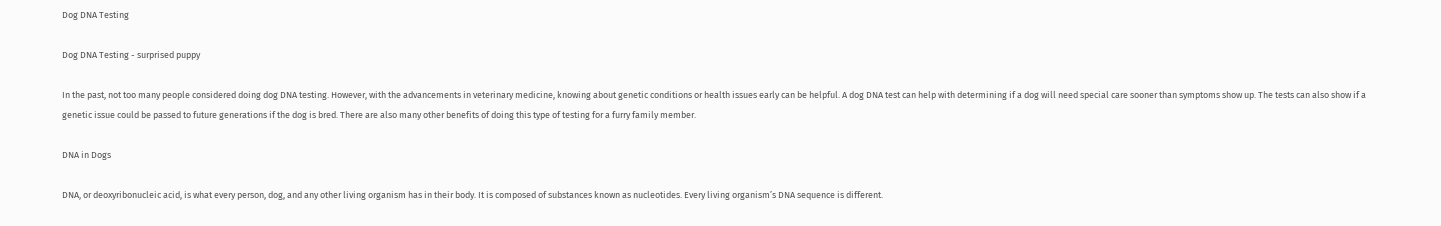Dog DNA Testing

Dog DNA Testing - surprised puppy

In the past, not too many people considered doing dog DNA testing. However, with the advancements in veterinary medicine, knowing about genetic conditions or health issues early can be helpful. A dog DNA test can help with determining if a dog will need special care sooner than symptoms show up. The tests can also show if a genetic issue could be passed to future generations if the dog is bred. There are also many other benefits of doing this type of testing for a furry family member.

DNA in Dogs

DNA, or deoxyribonucleic acid, is what every person, dog, and any other living organism has in their body. It is composed of substances known as nucleotides. Every living organism’s DNA sequence is different.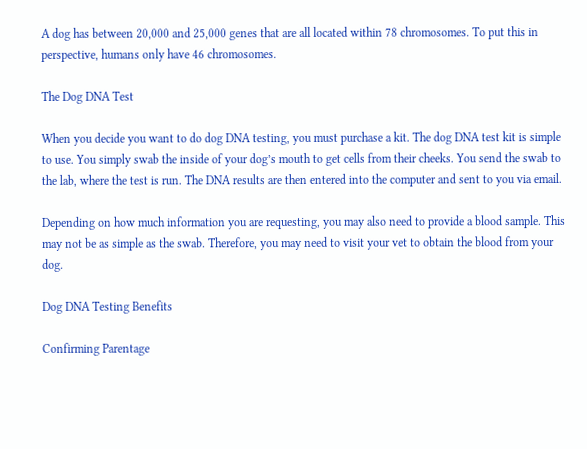A dog has between 20,000 and 25,000 genes that are all located within 78 chromosomes. To put this in perspective, humans only have 46 chromosomes.

The Dog DNA Test

When you decide you want to do dog DNA testing, you must purchase a kit. The dog DNA test kit is simple to use. You simply swab the inside of your dog’s mouth to get cells from their cheeks. You send the swab to the lab, where the test is run. The DNA results are then entered into the computer and sent to you via email.

Depending on how much information you are requesting, you may also need to provide a blood sample. This may not be as simple as the swab. Therefore, you may need to visit your vet to obtain the blood from your dog.

Dog DNA Testing Benefits

Confirming Parentage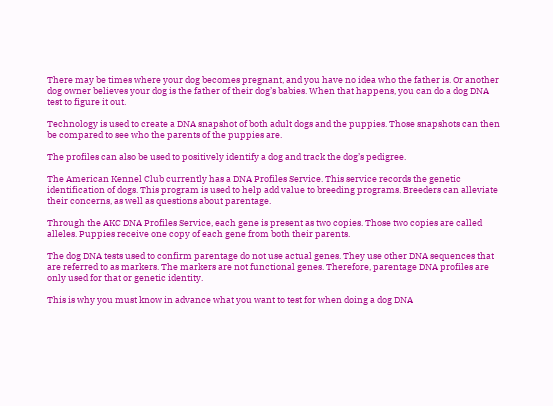There may be times where your dog becomes pregnant, and you have no idea who the father is. Or another dog owner believes your dog is the father of their dog’s babies. When that happens, you can do a dog DNA test to figure it out.

Technology is used to create a DNA snapshot of both adult dogs and the puppies. Those snapshots can then be compared to see who the parents of the puppies are.

The profiles can also be used to positively identify a dog and track the dog’s pedigree.

The American Kennel Club currently has a DNA Profiles Service. This service records the genetic identification of dogs. This program is used to help add value to breeding programs. Breeders can alleviate their concerns, as well as questions about parentage.

Through the AKC DNA Profiles Service, each gene is present as two copies. Those two copies are called alleles. Puppies receive one copy of each gene from both their parents.

The dog DNA tests used to confirm parentage do not use actual genes. They use other DNA sequences that are referred to as markers. The markers are not functional genes. Therefore, parentage DNA profiles are only used for that or genetic identity.

This is why you must know in advance what you want to test for when doing a dog DNA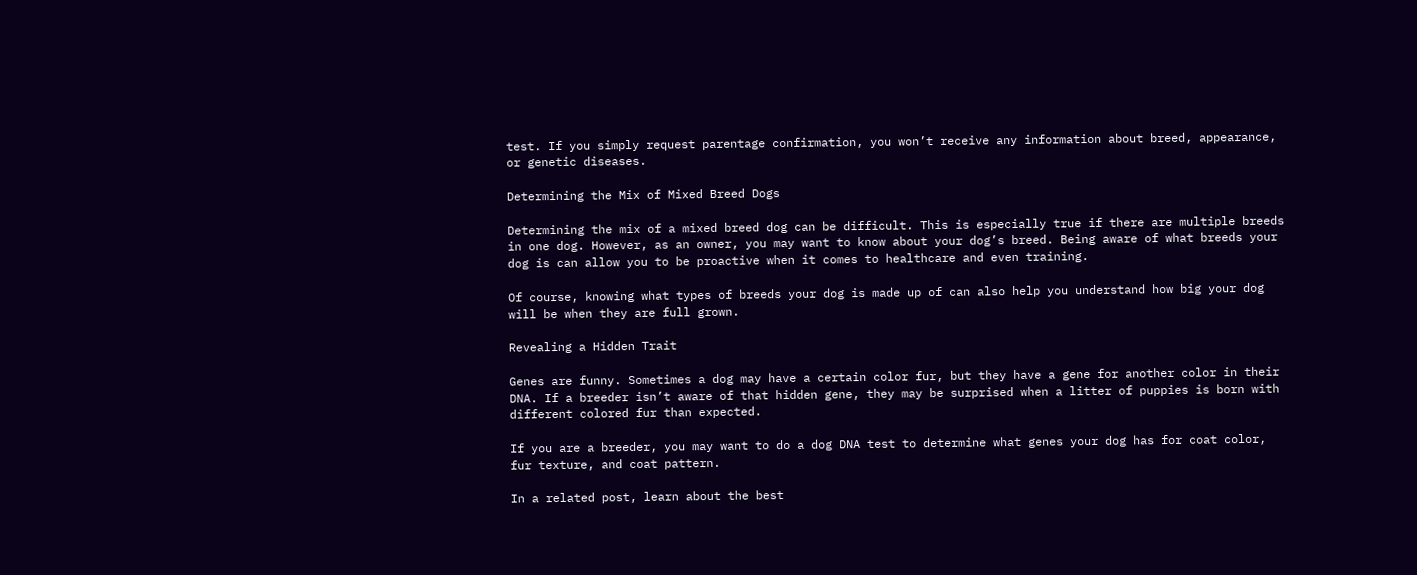test. If you simply request parentage confirmation, you won’t receive any information about breed, appearance, or genetic diseases.

Determining the Mix of Mixed Breed Dogs

Determining the mix of a mixed breed dog can be difficult. This is especially true if there are multiple breeds in one dog. However, as an owner, you may want to know about your dog’s breed. Being aware of what breeds your dog is can allow you to be proactive when it comes to healthcare and even training.

Of course, knowing what types of breeds your dog is made up of can also help you understand how big your dog will be when they are full grown.

Revealing a Hidden Trait

Genes are funny. Sometimes a dog may have a certain color fur, but they have a gene for another color in their DNA. If a breeder isn’t aware of that hidden gene, they may be surprised when a litter of puppies is born with different colored fur than expected.

If you are a breeder, you may want to do a dog DNA test to determine what genes your dog has for coat color, fur texture, and coat pattern.

In a related post, learn about the best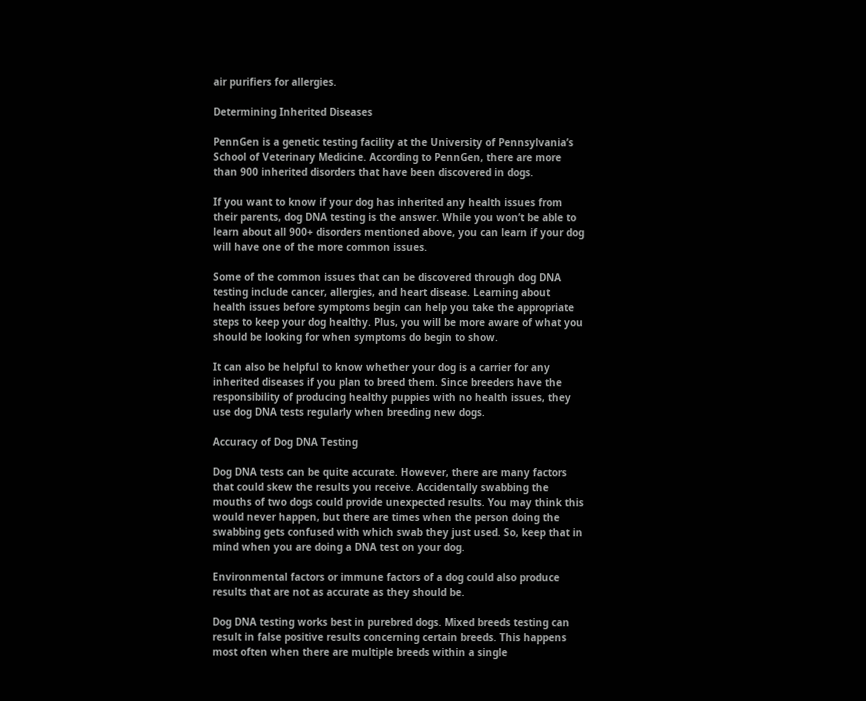air purifiers for allergies.

Determining Inherited Diseases

PennGen is a genetic testing facility at the University of Pennsylvania’s School of Veterinary Medicine. According to PennGen, there are more than 900 inherited disorders that have been discovered in dogs.

If you want to know if your dog has inherited any health issues from their parents, dog DNA testing is the answer. While you won’t be able to learn about all 900+ disorders mentioned above, you can learn if your dog will have one of the more common issues.

Some of the common issues that can be discovered through dog DNA testing include cancer, allergies, and heart disease. Learning about health issues before symptoms begin can help you take the appropriate steps to keep your dog healthy. Plus, you will be more aware of what you should be looking for when symptoms do begin to show.

It can also be helpful to know whether your dog is a carrier for any inherited diseases if you plan to breed them. Since breeders have the responsibility of producing healthy puppies with no health issues, they use dog DNA tests regularly when breeding new dogs.

Accuracy of Dog DNA Testing

Dog DNA tests can be quite accurate. However, there are many factors that could skew the results you receive. Accidentally swabbing the mouths of two dogs could provide unexpected results. You may think this would never happen, but there are times when the person doing the swabbing gets confused with which swab they just used. So, keep that in mind when you are doing a DNA test on your dog.

Environmental factors or immune factors of a dog could also produce results that are not as accurate as they should be.

Dog DNA testing works best in purebred dogs. Mixed breeds testing can result in false positive results concerning certain breeds. This happens most often when there are multiple breeds within a single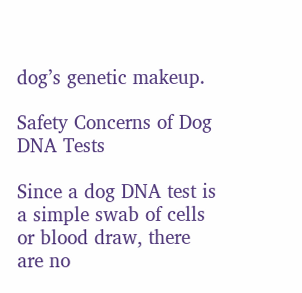dog’s genetic makeup.

Safety Concerns of Dog DNA Tests

Since a dog DNA test is a simple swab of cells or blood draw, there are no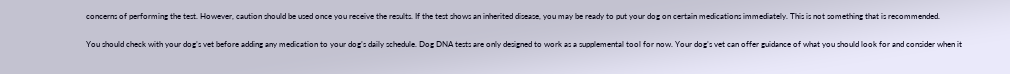concerns of performing the test. However, caution should be used once you receive the results. If the test shows an inherited disease, you may be ready to put your dog on certain medications immediately. This is not something that is recommended.

You should check with your dog’s vet before adding any medication to your dog’s daily schedule. Dog DNA tests are only designed to work as a supplemental tool for now. Your dog’s vet can offer guidance of what you should look for and consider when it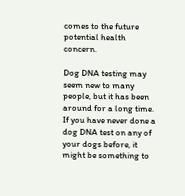comes to the future potential health concern.

Dog DNA testing may seem new to many people, but it has been around for a long time. If you have never done a dog DNA test on any of your dogs before, it might be something to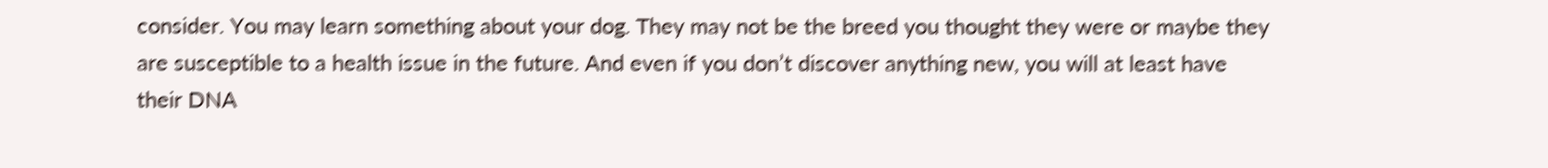consider. You may learn something about your dog. They may not be the breed you thought they were or maybe they are susceptible to a health issue in the future. And even if you don’t discover anything new, you will at least have their DNA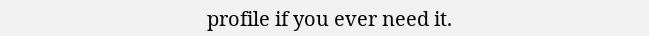profile if you ever need it.